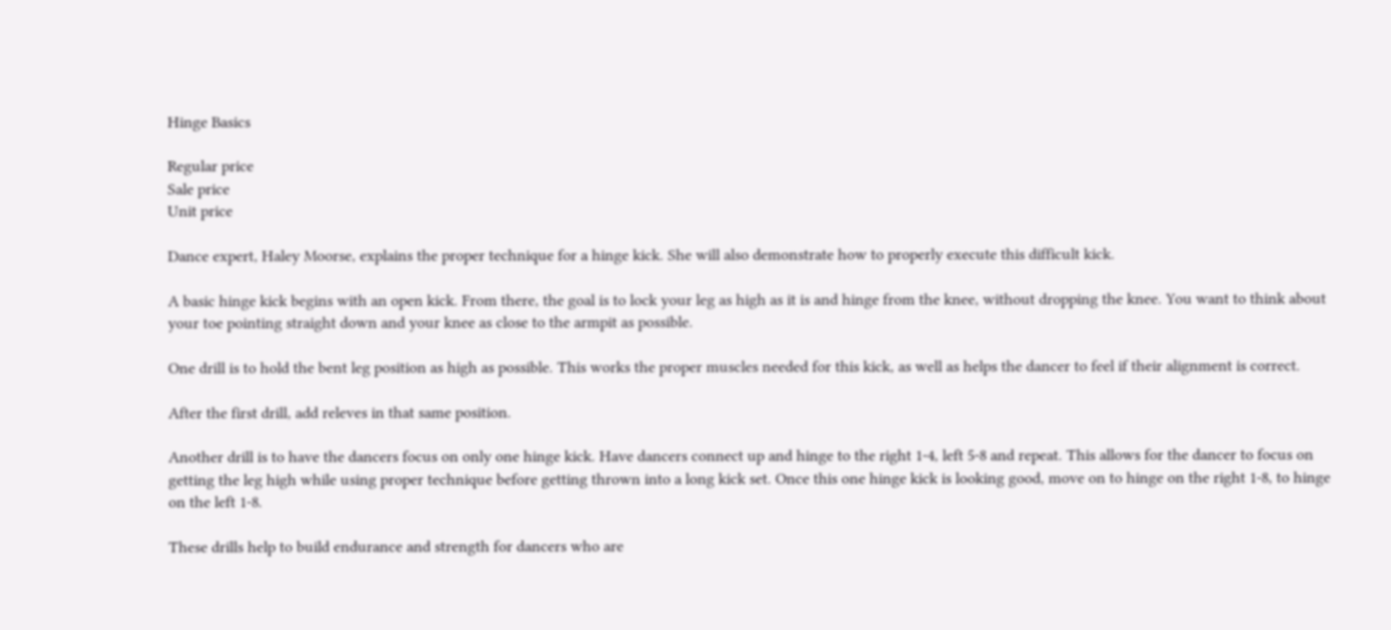Hinge Basics

Regular price
Sale price
Unit price

Dance expert, Haley Moorse, explains the proper technique for a hinge kick. She will also demonstrate how to properly execute this difficult kick.

A basic hinge kick begins with an open kick. From there, the goal is to lock your leg as high as it is and hinge from the knee, without dropping the knee. You want to think about your toe pointing straight down and your knee as close to the armpit as possible.

One drill is to hold the bent leg position as high as possible. This works the proper muscles needed for this kick, as well as helps the dancer to feel if their alignment is correct.

After the first drill, add releves in that same position.

Another drill is to have the dancers focus on only one hinge kick. Have dancers connect up and hinge to the right 1-4, left 5-8 and repeat. This allows for the dancer to focus on getting the leg high while using proper technique before getting thrown into a long kick set. Once this one hinge kick is looking good, move on to hinge on the right 1-8, to hinge on the left 1-8.

These drills help to build endurance and strength for dancers who are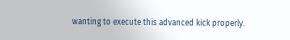wanting to execute this advanced kick properly.